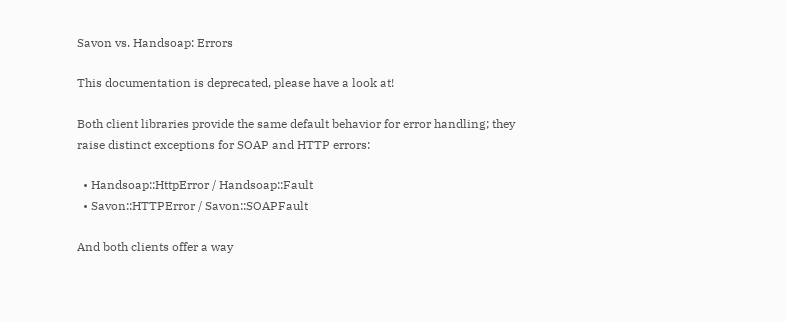Savon vs. Handsoap: Errors

This documentation is deprecated, please have a look at!

Both client libraries provide the same default behavior for error handling; they raise distinct exceptions for SOAP and HTTP errors:

  • Handsoap::HttpError / Handsoap::Fault
  • Savon::HTTPError / Savon::SOAPFault

And both clients offer a way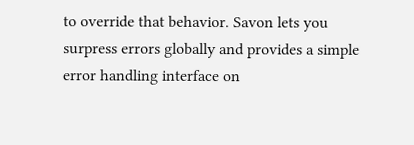to override that behavior. Savon lets you surpress errors globally and provides a simple error handling interface on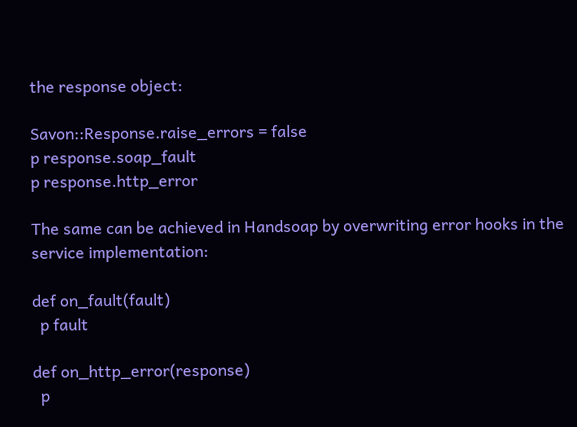the response object:

Savon::Response.raise_errors = false
p response.soap_fault
p response.http_error

The same can be achieved in Handsoap by overwriting error hooks in the service implementation:

def on_fault(fault)
  p fault

def on_http_error(response)
  p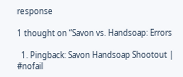response

1 thought on “Savon vs. Handsoap: Errors

  1. Pingback: Savon Handsoap Shootout | #nofail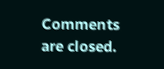Comments are closed.